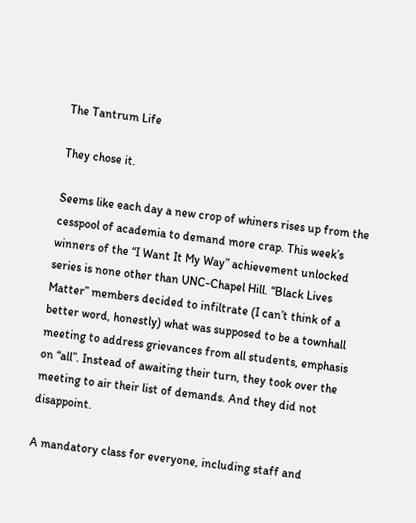The Tantrum Life

They chose it.

Seems like each day a new crop of whiners rises up from the cesspool of academia to demand more crap. This week’s winners of the “I Want It My Way” achievement unlocked series is none other than UNC-Chapel Hill. “Black Lives Matter” members decided to infiltrate (I can’t think of a better word, honestly) what was supposed to be a townhall meeting to address grievances from all students, emphasis on “all”. Instead of awaiting their turn, they took over the meeting to air their list of demands. And they did not disappoint.

A mandatory class for everyone, including staff and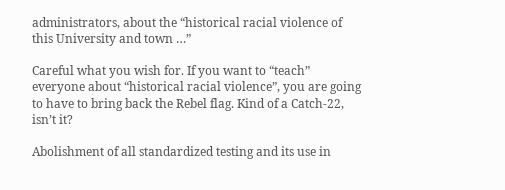administrators, about the “historical racial violence of this University and town …”

Careful what you wish for. If you want to “teach” everyone about “historical racial violence”, you are going to have to bring back the Rebel flag. Kind of a Catch-22, isn’t it?

Abolishment of all standardized testing and its use in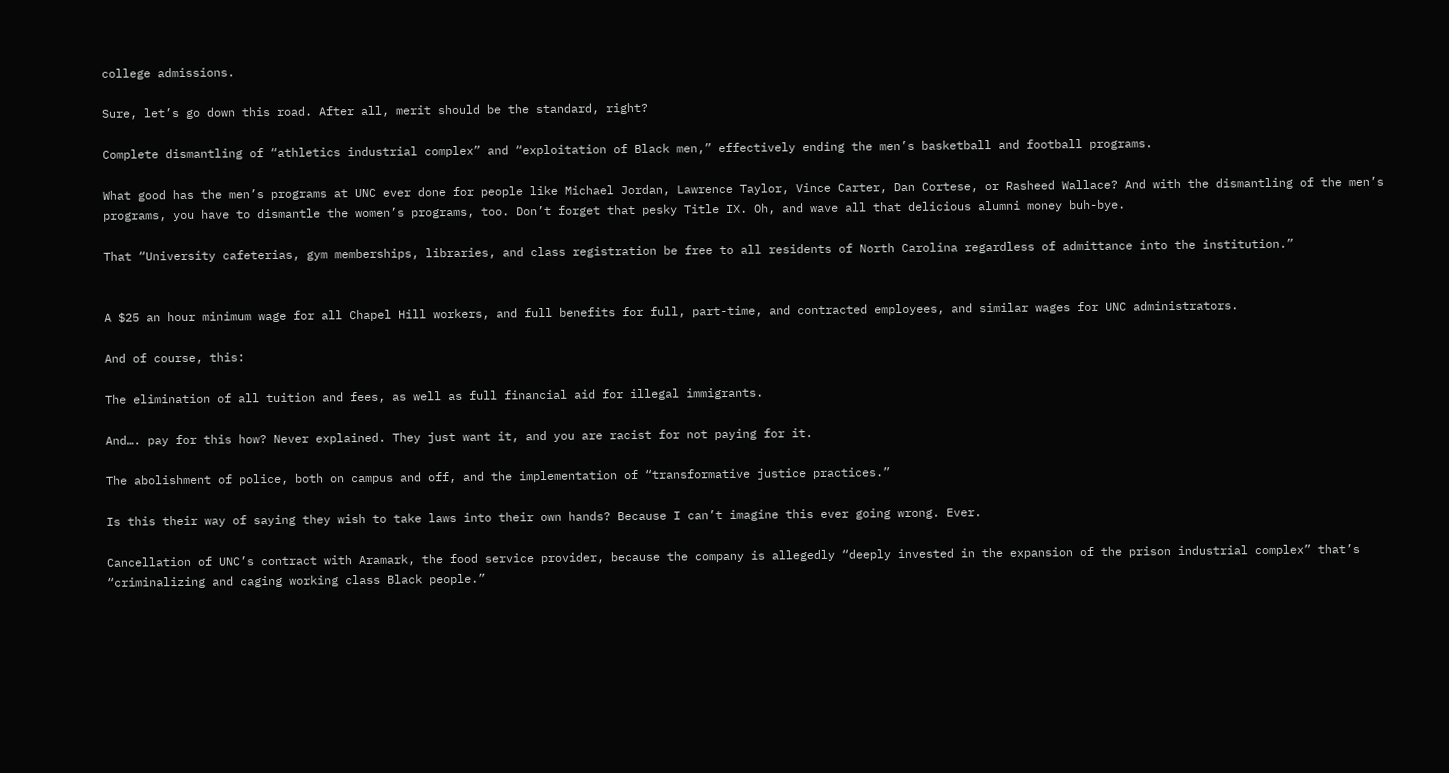college admissions.

Sure, let’s go down this road. After all, merit should be the standard, right?

Complete dismantling of “athletics industrial complex” and “exploitation of Black men,” effectively ending the men’s basketball and football programs.

What good has the men’s programs at UNC ever done for people like Michael Jordan, Lawrence Taylor, Vince Carter, Dan Cortese, or Rasheed Wallace? And with the dismantling of the men’s programs, you have to dismantle the women’s programs, too. Don’t forget that pesky Title IX. Oh, and wave all that delicious alumni money buh-bye.

That “University cafeterias, gym memberships, libraries, and class registration be free to all residents of North Carolina regardless of admittance into the institution.”


A $25 an hour minimum wage for all Chapel Hill workers, and full benefits for full, part-time, and contracted employees, and similar wages for UNC administrators.

And of course, this:

The elimination of all tuition and fees, as well as full financial aid for illegal immigrants.

And…. pay for this how? Never explained. They just want it, and you are racist for not paying for it.

The abolishment of police, both on campus and off, and the implementation of “transformative justice practices.”

Is this their way of saying they wish to take laws into their own hands? Because I can’t imagine this ever going wrong. Ever.

Cancellation of UNC’s contract with Aramark, the food service provider, because the company is allegedly “deeply invested in the expansion of the prison industrial complex” that’s “criminalizing and caging working class Black people.”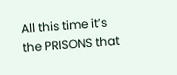All this time it’s the PRISONS that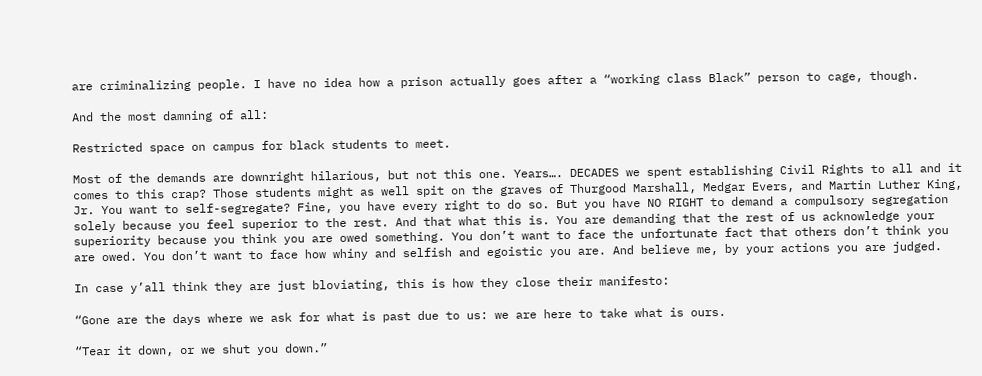are criminalizing people. I have no idea how a prison actually goes after a “working class Black” person to cage, though.

And the most damning of all:

Restricted space on campus for black students to meet.

Most of the demands are downright hilarious, but not this one. Years…. DECADES we spent establishing Civil Rights to all and it comes to this crap? Those students might as well spit on the graves of Thurgood Marshall, Medgar Evers, and Martin Luther King, Jr. You want to self-segregate? Fine, you have every right to do so. But you have NO RIGHT to demand a compulsory segregation solely because you feel superior to the rest. And that what this is. You are demanding that the rest of us acknowledge your superiority because you think you are owed something. You don’t want to face the unfortunate fact that others don’t think you are owed. You don’t want to face how whiny and selfish and egoistic you are. And believe me, by your actions you are judged.

In case y’all think they are just bloviating, this is how they close their manifesto:

“Gone are the days where we ask for what is past due to us: we are here to take what is ours.

“Tear it down, or we shut you down.”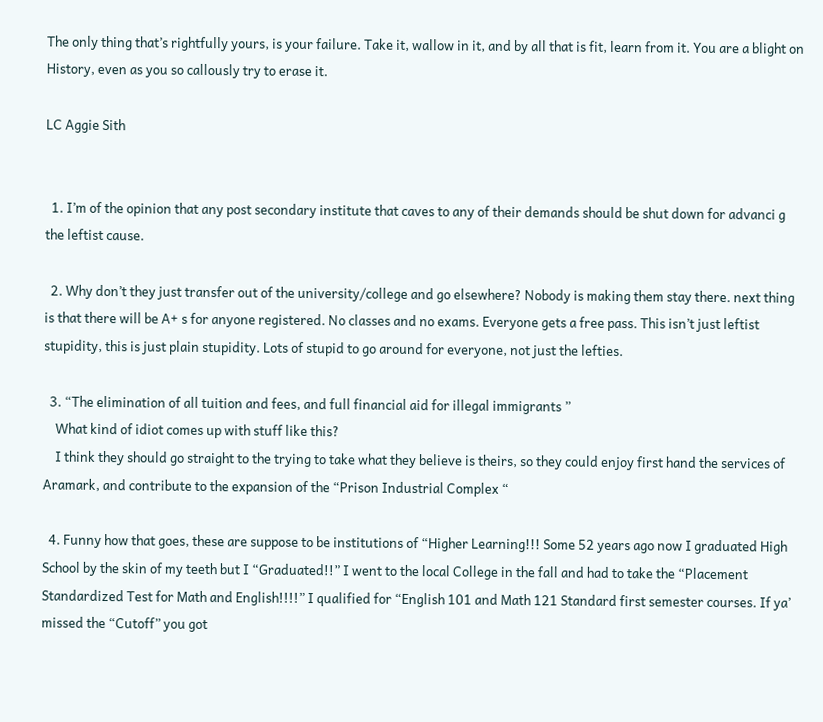The only thing that’s rightfully yours, is your failure. Take it, wallow in it, and by all that is fit, learn from it. You are a blight on History, even as you so callously try to erase it.

LC Aggie Sith


  1. I’m of the opinion that any post secondary institute that caves to any of their demands should be shut down for advanci g the leftist cause.

  2. Why don’t they just transfer out of the university/college and go elsewhere? Nobody is making them stay there. next thing is that there will be A+ s for anyone registered. No classes and no exams. Everyone gets a free pass. This isn’t just leftist stupidity, this is just plain stupidity. Lots of stupid to go around for everyone, not just the lefties.

  3. “The elimination of all tuition and fees, and full financial aid for illegal immigrants ”
    What kind of idiot comes up with stuff like this?
    I think they should go straight to the trying to take what they believe is theirs, so they could enjoy first hand the services of Aramark, and contribute to the expansion of the “Prison Industrial Complex “

  4. Funny how that goes, these are suppose to be institutions of “Higher Learning!!! Some 52 years ago now I graduated High School by the skin of my teeth but I “Graduated!!” I went to the local College in the fall and had to take the “Placement Standardized Test for Math and English!!!!” I qualified for “English 101 and Math 121 Standard first semester courses. If ya’ missed the “Cutoff” you got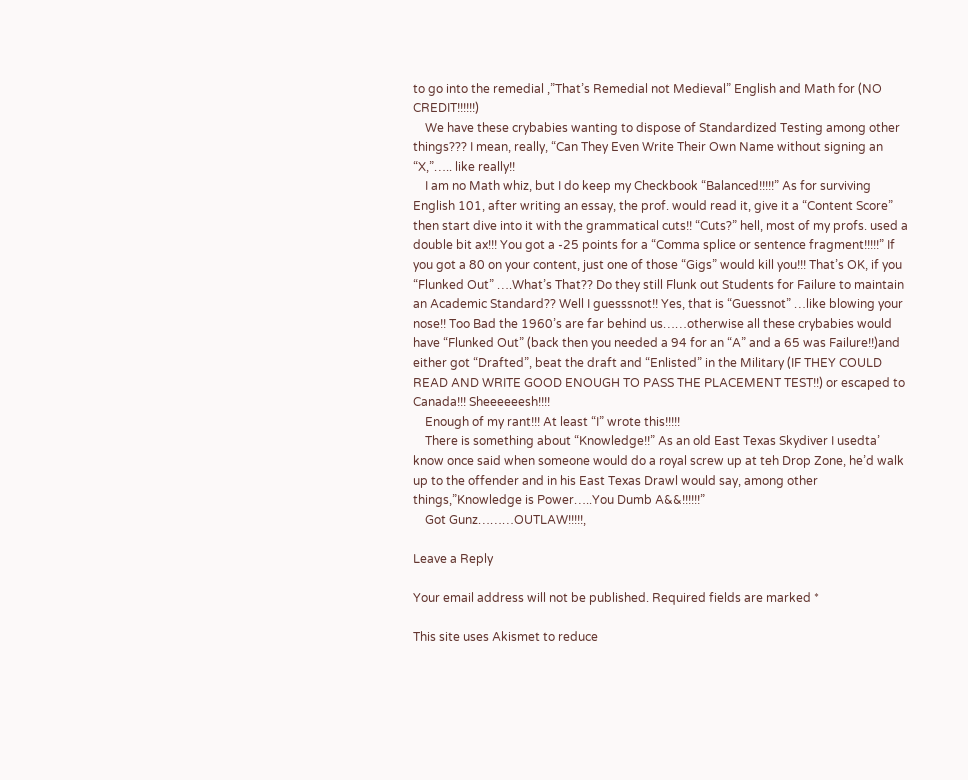to go into the remedial ,”That’s Remedial not Medieval” English and Math for (NO CREDIT!!!!!!)
    We have these crybabies wanting to dispose of Standardized Testing among other things??? I mean, really, “Can They Even Write Their Own Name without signing an “X,”….. like really!!
    I am no Math whiz, but I do keep my Checkbook “Balanced!!!!!” As for surviving English 101, after writing an essay, the prof. would read it, give it a “Content Score” then start dive into it with the grammatical cuts!! “Cuts?” hell, most of my profs. used a double bit ax!!! You got a -25 points for a “Comma splice or sentence fragment!!!!!” If you got a 80 on your content, just one of those “Gigs” would kill you!!! That’s OK, if you “Flunked Out” ….What’s That?? Do they still Flunk out Students for Failure to maintain an Academic Standard?? Well I guesssnot!! Yes, that is “Guessnot” …like blowing your nose!! Too Bad the 1960’s are far behind us……otherwise all these crybabies would have “Flunked Out” (back then you needed a 94 for an “A” and a 65 was Failure!!)and either got “Drafted”, beat the draft and “Enlisted” in the Military (IF THEY COULD READ AND WRITE GOOD ENOUGH TO PASS THE PLACEMENT TEST!!) or escaped to Canada!!! Sheeeeeesh!!!!
    Enough of my rant!!! At least “I” wrote this!!!!!
    There is something about “Knowledge!!” As an old East Texas Skydiver I usedta’ know once said when someone would do a royal screw up at teh Drop Zone, he’d walk up to the offender and in his East Texas Drawl would say, among other things,”Knowledge is Power…..You Dumb A&&!!!!!!”
    Got Gunz………OUTLAW!!!!!,

Leave a Reply

Your email address will not be published. Required fields are marked *

This site uses Akismet to reduce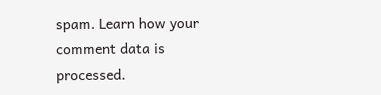spam. Learn how your comment data is processed.